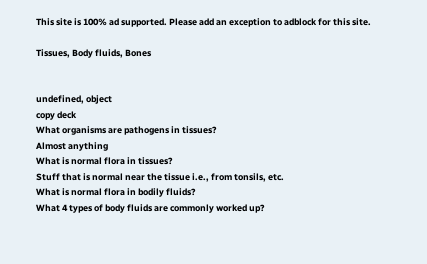This site is 100% ad supported. Please add an exception to adblock for this site.

Tissues, Body fluids, Bones


undefined, object
copy deck
What organisms are pathogens in tissues?
Almost anything
What is normal flora in tissues?
Stuff that is normal near the tissue i.e., from tonsils, etc.
What is normal flora in bodily fluids?
What 4 types of body fluids are commonly worked up?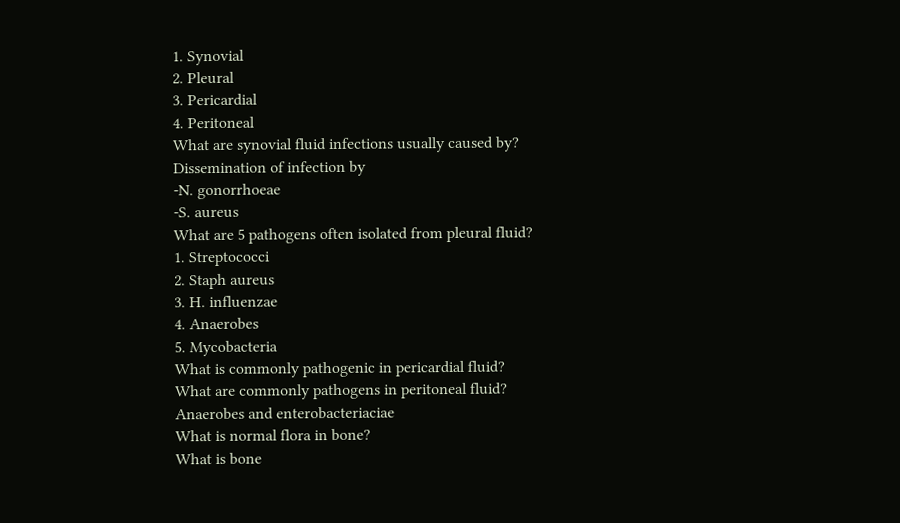1. Synovial
2. Pleural
3. Pericardial
4. Peritoneal
What are synovial fluid infections usually caused by?
Dissemination of infection by
-N. gonorrhoeae
-S. aureus
What are 5 pathogens often isolated from pleural fluid?
1. Streptococci
2. Staph aureus
3. H. influenzae
4. Anaerobes
5. Mycobacteria
What is commonly pathogenic in pericardial fluid?
What are commonly pathogens in peritoneal fluid?
Anaerobes and enterobacteriaciae
What is normal flora in bone?
What is bone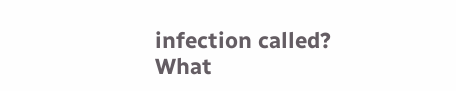infection called?
What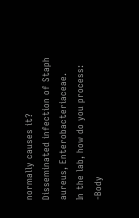normally causes it?
Disseminated infection of Staph aureus, Enterobacteriaceae.
In the lab, how do you process:
-Body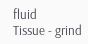fluid
Tissue - grind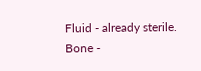Fluid - already sterile.
Bone -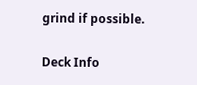grind if possible.

Deck Info